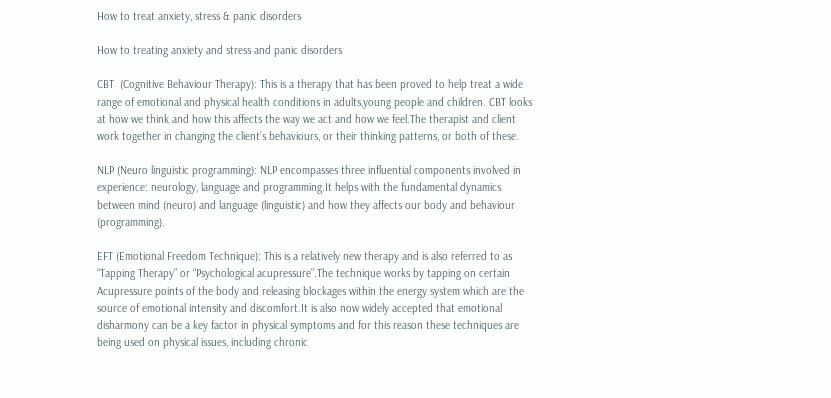How to treat anxiety, stress & panic disorders

How to treating anxiety and stress and panic disorders

CBT  (Cognitive Behaviour Therapy): This is a therapy that has been proved to help treat a wide range of emotional and physical health conditions in adults,young people and children. CBT looks at how we think and how this affects the way we act and how we feel.The therapist and client work together in changing the client’s behaviours, or their thinking patterns, or both of these.

NLP (Neuro linguistic programming): NLP encompasses three influential components involved in experience: neurology, language and programming.It helps with the fundamental dynamics between mind (neuro) and language (linguistic) and how they affects our body and behaviour (programming).

EFT (Emotional Freedom Technique): This is a relatively new therapy and is also referred to as “Tapping Therapy” or “Psychological acupressure”.The technique works by tapping on certain Acupressure points of the body and releasing blockages within the energy system which are the source of emotional intensity and discomfort.It is also now widely accepted that emotional disharmony can be a key factor in physical symptoms and for this reason these techniques are being used on physical issues, including chronic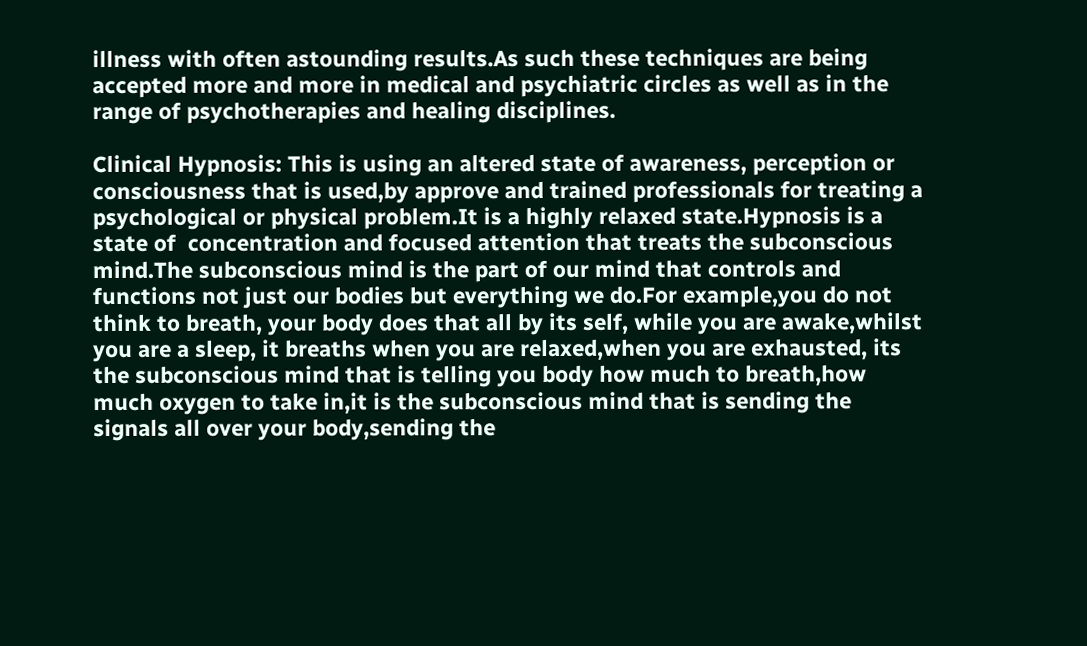illness with often astounding results.As such these techniques are being accepted more and more in medical and psychiatric circles as well as in the range of psychotherapies and healing disciplines.

Clinical Hypnosis: This is using an altered state of awareness, perception or consciousness that is used,by approve and trained professionals for treating a psychological or physical problem.It is a highly relaxed state.Hypnosis is a state of  concentration and focused attention that treats the subconscious mind.The subconscious mind is the part of our mind that controls and functions not just our bodies but everything we do.For example,you do not think to breath, your body does that all by its self, while you are awake,whilst you are a sleep, it breaths when you are relaxed,when you are exhausted, its the subconscious mind that is telling you body how much to breath,how much oxygen to take in,it is the subconscious mind that is sending the signals all over your body,sending the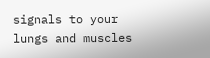signals to your lungs and muscles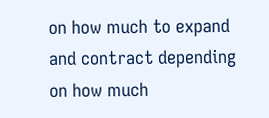on how much to expand and contract depending on how much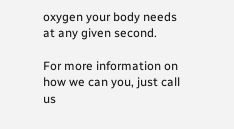oxygen your body needs at any given second.

For more information on how we can you, just call us